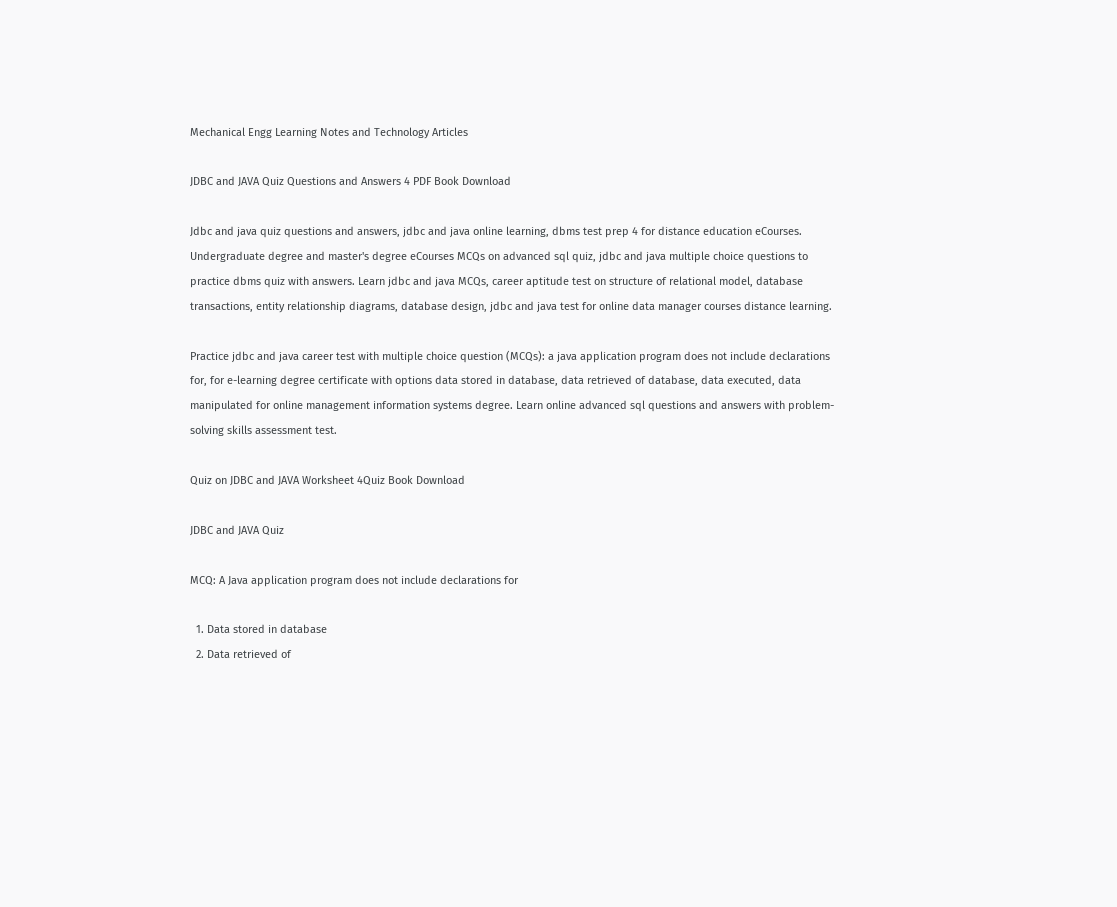Mechanical Engg Learning Notes and Technology Articles

JDBC and JAVA Quiz Questions and Answers 4 PDF Book Download

Jdbc and java quiz questions and answers, jdbc and java online learning, dbms test prep 4 for distance education eCourses. Undergraduate degree and master's degree eCourses MCQs on advanced sql quiz, jdbc and java multiple choice questions to practice dbms quiz with answers. Learn jdbc and java MCQs, career aptitude test on structure of relational model, database transactions, entity relationship diagrams, database design, jdbc and java test for online data manager courses distance learning.

Practice jdbc and java career test with multiple choice question (MCQs): a java application program does not include declarations for, for e-learning degree certificate with options data stored in database, data retrieved of database, data executed, data manipulated for online management information systems degree. Learn online advanced sql questions and answers with problem-solving skills assessment test.

Quiz on JDBC and JAVA Worksheet 4Quiz Book Download

JDBC and JAVA Quiz

MCQ: A Java application program does not include declarations for

  1. Data stored in database
  2. Data retrieved of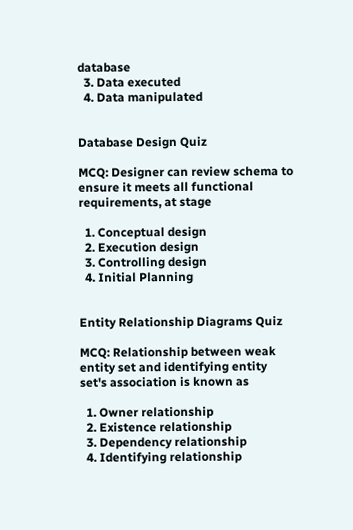database
  3. Data executed
  4. Data manipulated


Database Design Quiz

MCQ: Designer can review schema to ensure it meets all functional requirements, at stage

  1. Conceptual design
  2. Execution design
  3. Controlling design
  4. Initial Planning


Entity Relationship Diagrams Quiz

MCQ: Relationship between weak entity set and identifying entity set's association is known as

  1. Owner relationship
  2. Existence relationship
  3. Dependency relationship
  4. Identifying relationship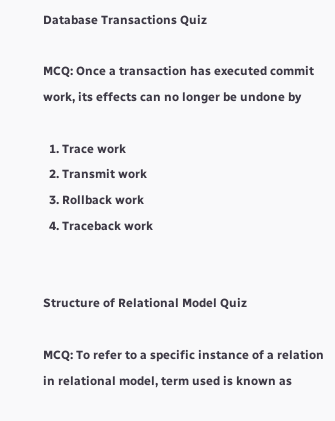Database Transactions Quiz

MCQ: Once a transaction has executed commit work, its effects can no longer be undone by

  1. Trace work
  2. Transmit work
  3. Rollback work
  4. Traceback work


Structure of Relational Model Quiz

MCQ: To refer to a specific instance of a relation in relational model, term used is known as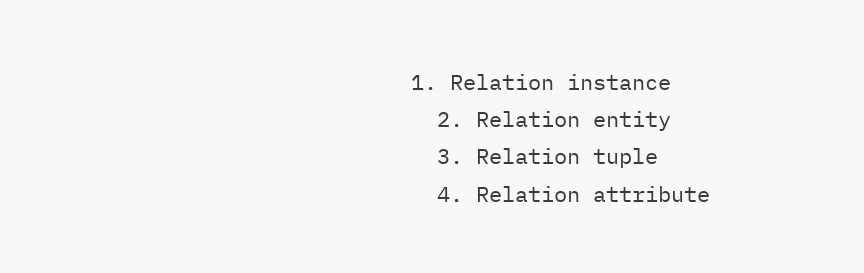1. Relation instance
  2. Relation entity
  3. Relation tuple
  4. Relation attribute